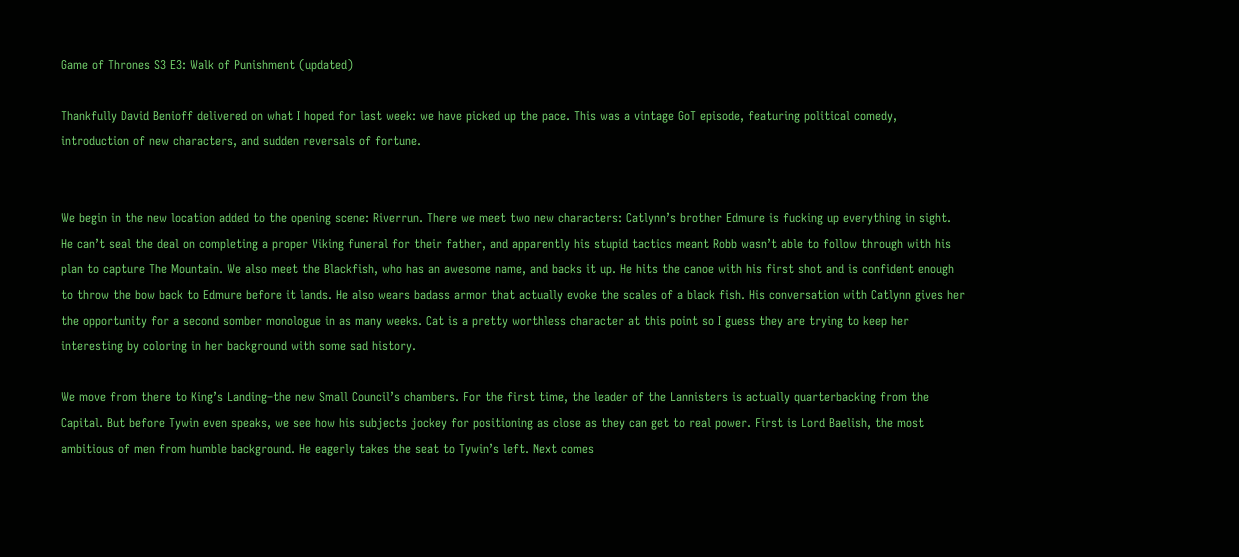Game of Thrones S3 E3: Walk of Punishment (updated)

Thankfully David Benioff delivered on what I hoped for last week: we have picked up the pace. This was a vintage GoT episode, featuring political comedy, introduction of new characters, and sudden reversals of fortune.


We begin in the new location added to the opening scene: Riverrun. There we meet two new characters: Catlynn’s brother Edmure is fucking up everything in sight. He can’t seal the deal on completing a proper Viking funeral for their father, and apparently his stupid tactics meant Robb wasn’t able to follow through with his plan to capture The Mountain. We also meet the Blackfish, who has an awesome name, and backs it up. He hits the canoe with his first shot and is confident enough to throw the bow back to Edmure before it lands. He also wears badass armor that actually evoke the scales of a black fish. His conversation with Catlynn gives her the opportunity for a second somber monologue in as many weeks. Cat is a pretty worthless character at this point so I guess they are trying to keep her interesting by coloring in her background with some sad history.

We move from there to King’s Landing–the new Small Council’s chambers. For the first time, the leader of the Lannisters is actually quarterbacking from the Capital. But before Tywin even speaks, we see how his subjects jockey for positioning as close as they can get to real power. First is Lord Baelish, the most ambitious of men from humble background. He eagerly takes the seat to Tywin’s left. Next comes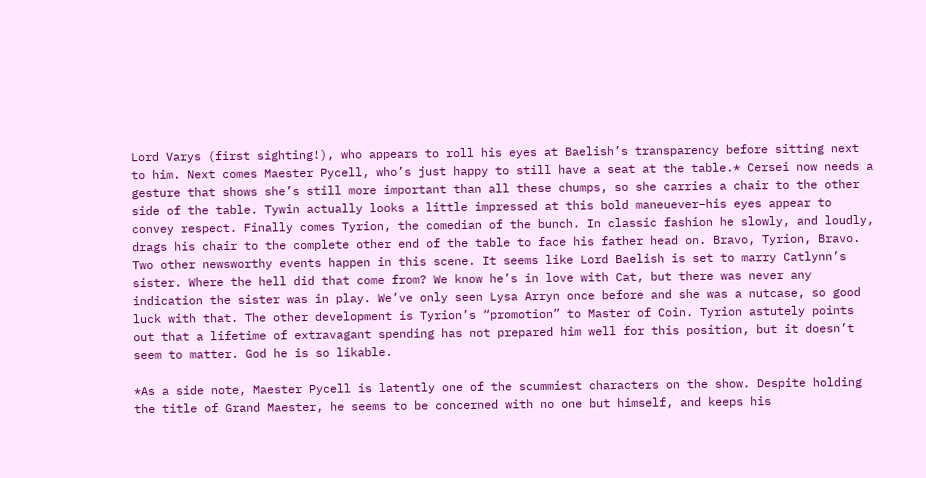Lord Varys (first sighting!), who appears to roll his eyes at Baelish’s transparency before sitting next to him. Next comes Maester Pycell, who’s just happy to still have a seat at the table.* Cersei now needs a gesture that shows she’s still more important than all these chumps, so she carries a chair to the other side of the table. Tywin actually looks a little impressed at this bold maneuever–his eyes appear to convey respect. Finally comes Tyrion, the comedian of the bunch. In classic fashion he slowly, and loudly, drags his chair to the complete other end of the table to face his father head on. Bravo, Tyrion, Bravo. Two other newsworthy events happen in this scene. It seems like Lord Baelish is set to marry Catlynn’s sister. Where the hell did that come from? We know he’s in love with Cat, but there was never any indication the sister was in play. We’ve only seen Lysa Arryn once before and she was a nutcase, so good luck with that. The other development is Tyrion’s “promotion” to Master of Coin. Tyrion astutely points out that a lifetime of extravagant spending has not prepared him well for this position, but it doesn’t seem to matter. God he is so likable.

*As a side note, Maester Pycell is latently one of the scummiest characters on the show. Despite holding the title of Grand Maester, he seems to be concerned with no one but himself, and keeps his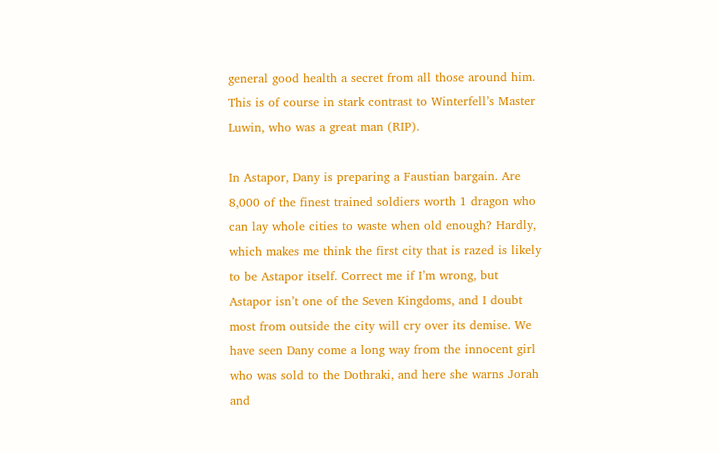general good health a secret from all those around him. This is of course in stark contrast to Winterfell’s Master Luwin, who was a great man (RIP).

In Astapor, Dany is preparing a Faustian bargain. Are 8,000 of the finest trained soldiers worth 1 dragon who can lay whole cities to waste when old enough? Hardly, which makes me think the first city that is razed is likely to be Astapor itself. Correct me if I’m wrong, but Astapor isn’t one of the Seven Kingdoms, and I doubt most from outside the city will cry over its demise. We have seen Dany come a long way from the innocent girl who was sold to the Dothraki, and here she warns Jorah and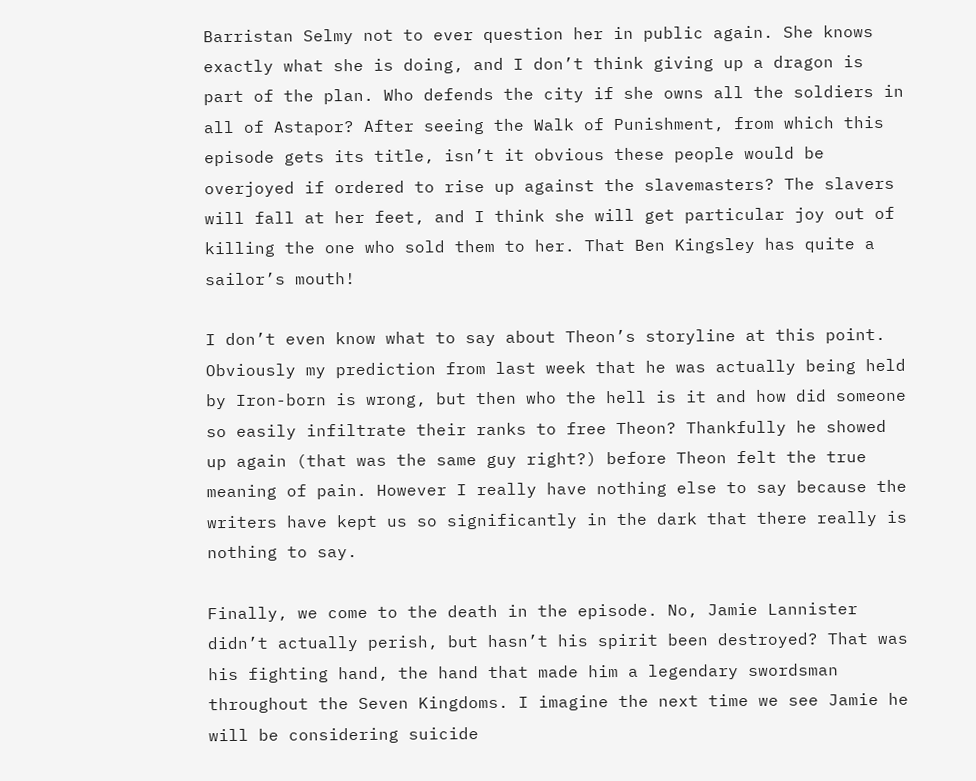Barristan Selmy not to ever question her in public again. She knows exactly what she is doing, and I don’t think giving up a dragon is part of the plan. Who defends the city if she owns all the soldiers in all of Astapor? After seeing the Walk of Punishment, from which this episode gets its title, isn’t it obvious these people would be overjoyed if ordered to rise up against the slavemasters? The slavers will fall at her feet, and I think she will get particular joy out of killing the one who sold them to her. That Ben Kingsley has quite a sailor’s mouth!

I don’t even know what to say about Theon’s storyline at this point. Obviously my prediction from last week that he was actually being held by Iron-born is wrong, but then who the hell is it and how did someone so easily infiltrate their ranks to free Theon? Thankfully he showed up again (that was the same guy right?) before Theon felt the true meaning of pain. However I really have nothing else to say because the writers have kept us so significantly in the dark that there really is nothing to say.

Finally, we come to the death in the episode. No, Jamie Lannister didn’t actually perish, but hasn’t his spirit been destroyed? That was his fighting hand, the hand that made him a legendary swordsman throughout the Seven Kingdoms. I imagine the next time we see Jamie he will be considering suicide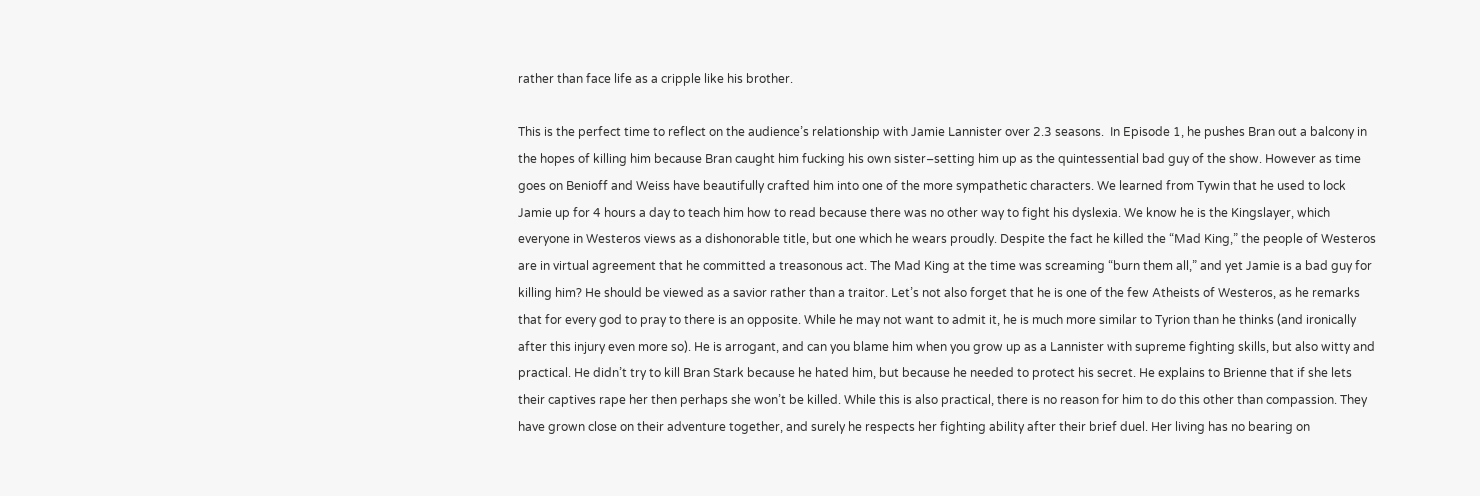rather than face life as a cripple like his brother.

This is the perfect time to reflect on the audience’s relationship with Jamie Lannister over 2.3 seasons.  In Episode 1, he pushes Bran out a balcony in the hopes of killing him because Bran caught him fucking his own sister–setting him up as the quintessential bad guy of the show. However as time goes on Benioff and Weiss have beautifully crafted him into one of the more sympathetic characters. We learned from Tywin that he used to lock Jamie up for 4 hours a day to teach him how to read because there was no other way to fight his dyslexia. We know he is the Kingslayer, which everyone in Westeros views as a dishonorable title, but one which he wears proudly. Despite the fact he killed the “Mad King,” the people of Westeros are in virtual agreement that he committed a treasonous act. The Mad King at the time was screaming “burn them all,” and yet Jamie is a bad guy for killing him? He should be viewed as a savior rather than a traitor. Let’s not also forget that he is one of the few Atheists of Westeros, as he remarks that for every god to pray to there is an opposite. While he may not want to admit it, he is much more similar to Tyrion than he thinks (and ironically after this injury even more so). He is arrogant, and can you blame him when you grow up as a Lannister with supreme fighting skills, but also witty and practical. He didn’t try to kill Bran Stark because he hated him, but because he needed to protect his secret. He explains to Brienne that if she lets their captives rape her then perhaps she won’t be killed. While this is also practical, there is no reason for him to do this other than compassion. They have grown close on their adventure together, and surely he respects her fighting ability after their brief duel. Her living has no bearing on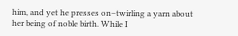him, and yet he presses on–twirling a yarn about her being of noble birth. While I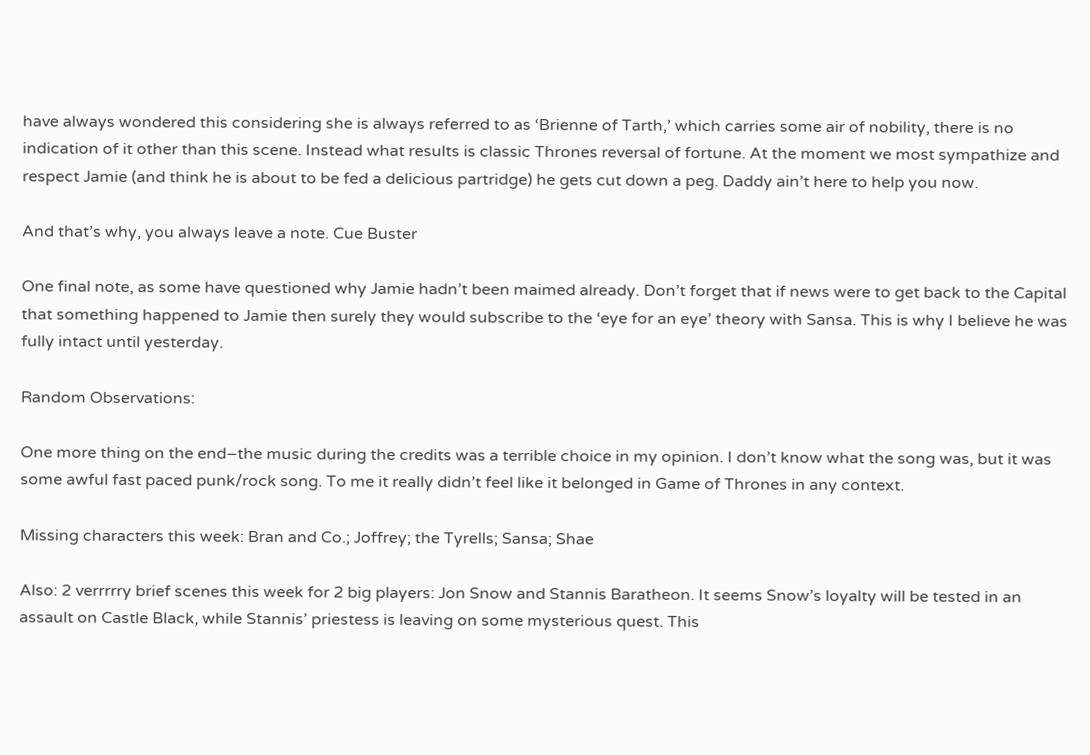have always wondered this considering she is always referred to as ‘Brienne of Tarth,’ which carries some air of nobility, there is no indication of it other than this scene. Instead what results is classic Thrones reversal of fortune. At the moment we most sympathize and respect Jamie (and think he is about to be fed a delicious partridge) he gets cut down a peg. Daddy ain’t here to help you now.

And that’s why, you always leave a note. Cue Buster

One final note, as some have questioned why Jamie hadn’t been maimed already. Don’t forget that if news were to get back to the Capital that something happened to Jamie then surely they would subscribe to the ‘eye for an eye’ theory with Sansa. This is why I believe he was fully intact until yesterday.

Random Observations:

One more thing on the end–the music during the credits was a terrible choice in my opinion. I don’t know what the song was, but it was some awful fast paced punk/rock song. To me it really didn’t feel like it belonged in Game of Thrones in any context.

Missing characters this week: Bran and Co.; Joffrey; the Tyrells; Sansa; Shae

Also: 2 verrrrry brief scenes this week for 2 big players: Jon Snow and Stannis Baratheon. It seems Snow’s loyalty will be tested in an assault on Castle Black, while Stannis’ priestess is leaving on some mysterious quest. This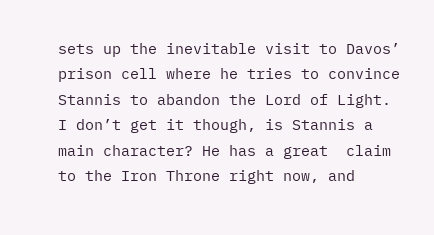sets up the inevitable visit to Davos’ prison cell where he tries to convince Stannis to abandon the Lord of Light. I don’t get it though, is Stannis a main character? He has a great  claim to the Iron Throne right now, and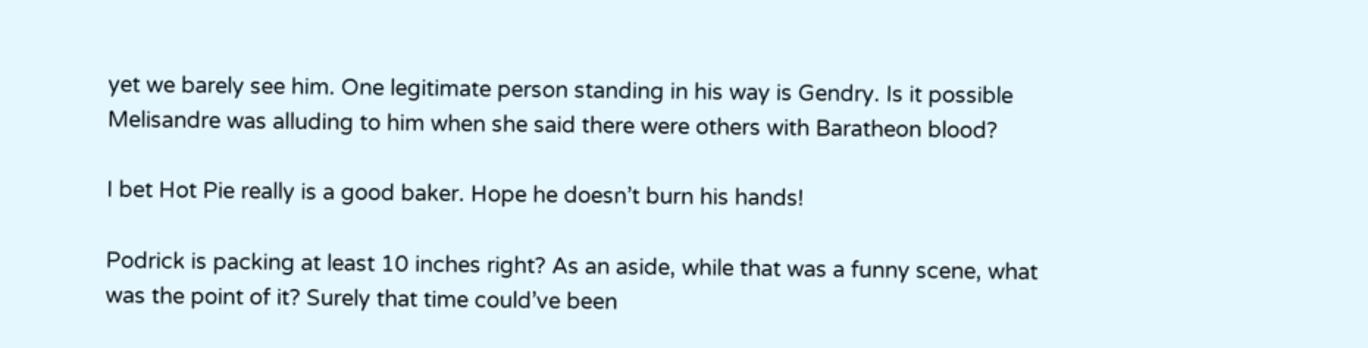yet we barely see him. One legitimate person standing in his way is Gendry. Is it possible Melisandre was alluding to him when she said there were others with Baratheon blood?

I bet Hot Pie really is a good baker. Hope he doesn’t burn his hands!

Podrick is packing at least 10 inches right? As an aside, while that was a funny scene, what was the point of it? Surely that time could’ve been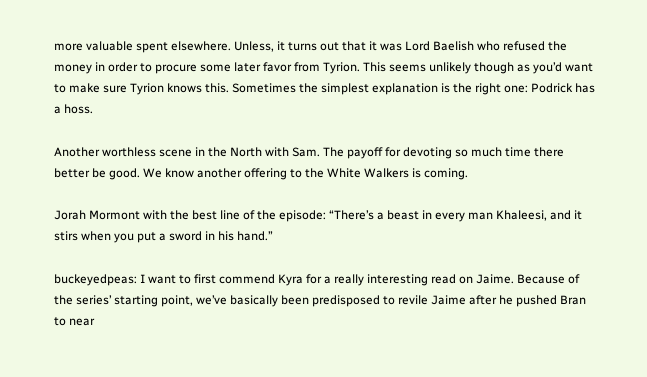more valuable spent elsewhere. Unless, it turns out that it was Lord Baelish who refused the money in order to procure some later favor from Tyrion. This seems unlikely though as you’d want to make sure Tyrion knows this. Sometimes the simplest explanation is the right one: Podrick has a hoss.

Another worthless scene in the North with Sam. The payoff for devoting so much time there better be good. We know another offering to the White Walkers is coming.

Jorah Mormont with the best line of the episode: “There’s a beast in every man Khaleesi, and it stirs when you put a sword in his hand.”

buckeyedpeas: I want to first commend Kyra for a really interesting read on Jaime. Because of the series’ starting point, we’ve basically been predisposed to revile Jaime after he pushed Bran to near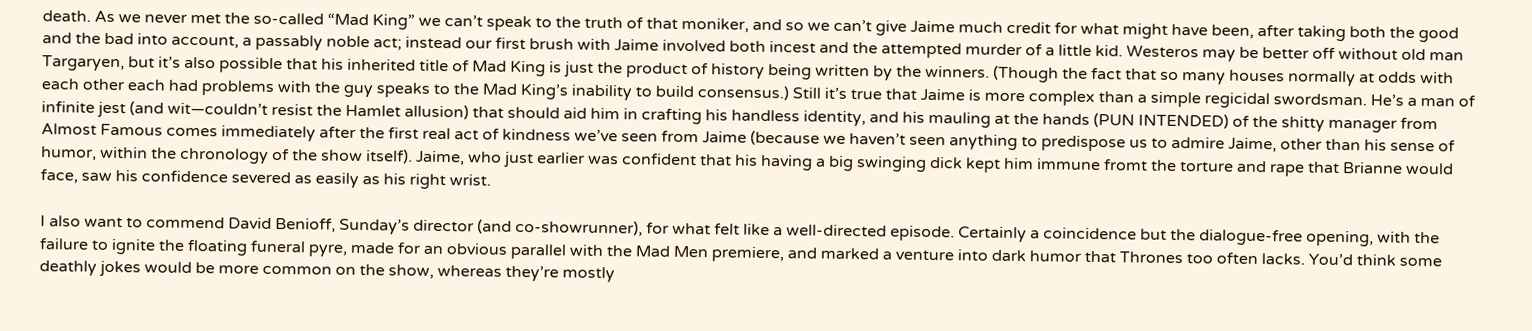death. As we never met the so-called “Mad King” we can’t speak to the truth of that moniker, and so we can’t give Jaime much credit for what might have been, after taking both the good and the bad into account, a passably noble act; instead our first brush with Jaime involved both incest and the attempted murder of a little kid. Westeros may be better off without old man Targaryen, but it’s also possible that his inherited title of Mad King is just the product of history being written by the winners. (Though the fact that so many houses normally at odds with each other each had problems with the guy speaks to the Mad King’s inability to build consensus.) Still it’s true that Jaime is more complex than a simple regicidal swordsman. He’s a man of infinite jest (and wit—couldn’t resist the Hamlet allusion) that should aid him in crafting his handless identity, and his mauling at the hands (PUN INTENDED) of the shitty manager from Almost Famous comes immediately after the first real act of kindness we’ve seen from Jaime (because we haven’t seen anything to predispose us to admire Jaime, other than his sense of humor, within the chronology of the show itself). Jaime, who just earlier was confident that his having a big swinging dick kept him immune fromt the torture and rape that Brianne would face, saw his confidence severed as easily as his right wrist.

I also want to commend David Benioff, Sunday’s director (and co-showrunner), for what felt like a well-directed episode. Certainly a coincidence but the dialogue-free opening, with the failure to ignite the floating funeral pyre, made for an obvious parallel with the Mad Men premiere, and marked a venture into dark humor that Thrones too often lacks. You’d think some deathly jokes would be more common on the show, whereas they’re mostly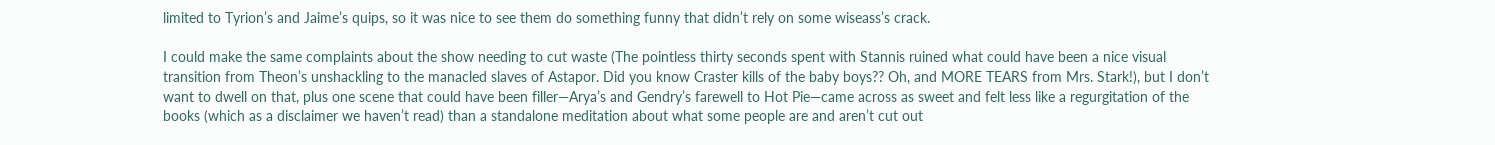limited to Tyrion’s and Jaime’s quips, so it was nice to see them do something funny that didn’t rely on some wiseass’s crack.

I could make the same complaints about the show needing to cut waste (The pointless thirty seconds spent with Stannis ruined what could have been a nice visual transition from Theon’s unshackling to the manacled slaves of Astapor. Did you know Craster kills of the baby boys?? Oh, and MORE TEARS from Mrs. Stark!), but I don’t want to dwell on that, plus one scene that could have been filler—Arya’s and Gendry’s farewell to Hot Pie—came across as sweet and felt less like a regurgitation of the books (which as a disclaimer we haven’t read) than a standalone meditation about what some people are and aren’t cut out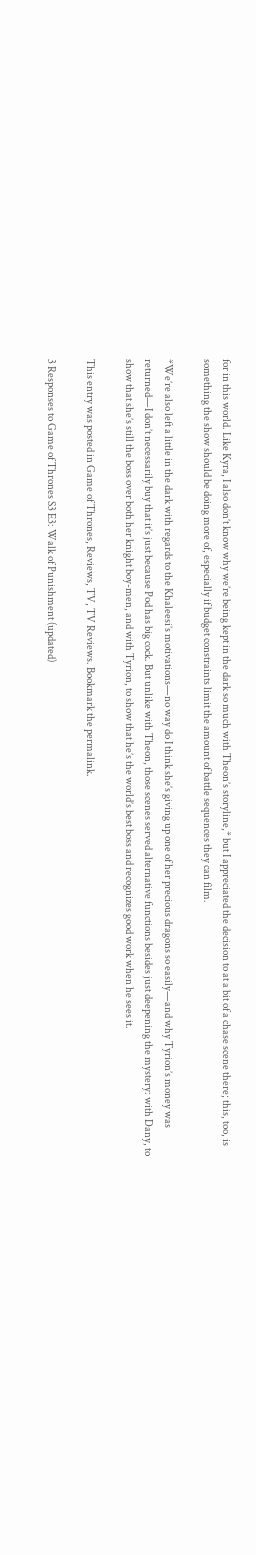for in this world. Like Kyra, I also don’t know why we’re being kept in the dark so much with Theon’s storyline,* but I appreciated the decision to at a bit of a chase scene there; this, too, is something the show should be doing more of, especially if budget constraints limit the amount of battle sequences they can film.

*We’re also left a little in the dark with regards to the Khaleesi’s motivations—no way do I think she’s giving up one of her precious dragons so easily—and why Tyrion’s money was returned—I don’t necessarily buy that it’s just because Pod has big cock. But unlike with Theon, those scenes served alternative functions besides just deepening the mystery: with Dany, to show that she’s still the boss over both her knight boy-men, and with Tyrion, to show that he’s the world’s best boss and recognizes good work when he sees it.

This entry was posted in Game of Thrones, Reviews, TV, TV Reviews. Bookmark the permalink.

3 Responses to Game of Thrones S3 E3: Walk of Punishment (updated)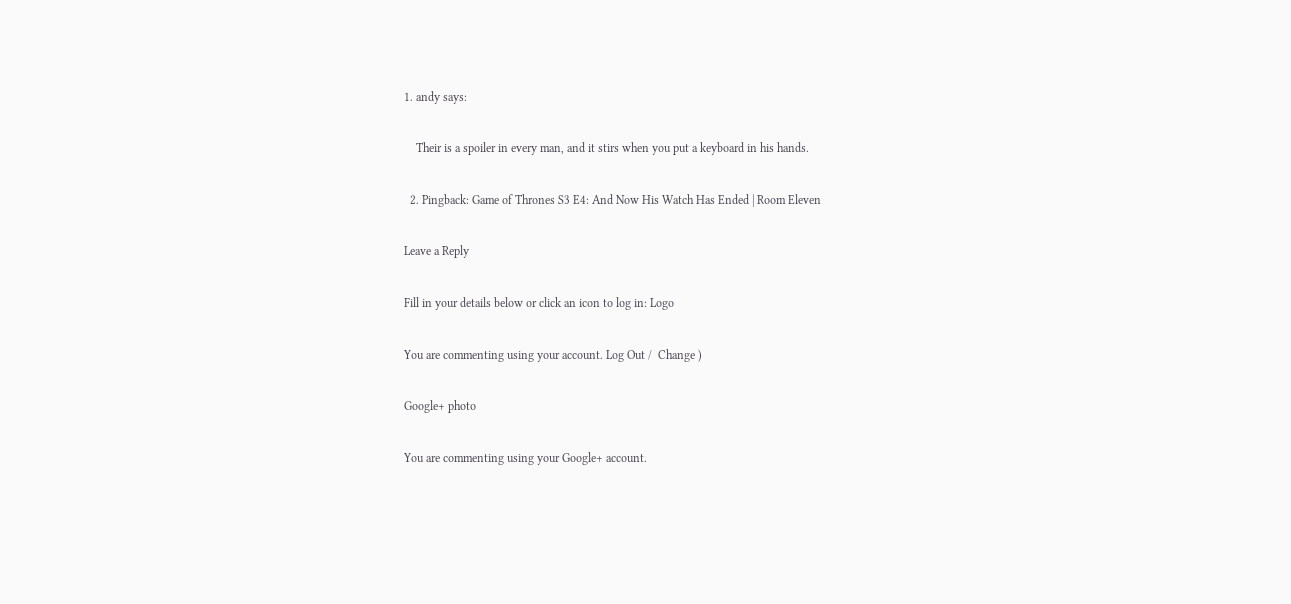1. andy says:

    Their is a spoiler in every man, and it stirs when you put a keyboard in his hands.

  2. Pingback: Game of Thrones S3 E4: And Now His Watch Has Ended | Room Eleven

Leave a Reply

Fill in your details below or click an icon to log in: Logo

You are commenting using your account. Log Out /  Change )

Google+ photo

You are commenting using your Google+ account.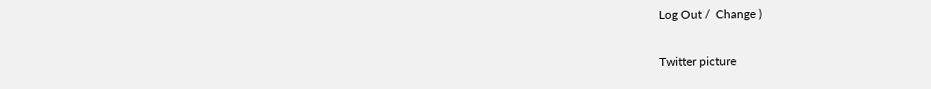Log Out /  Change )

Twitter picture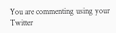You are commenting using your Twitter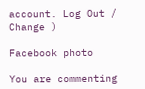account. Log Out /  Change )

Facebook photo

You are commenting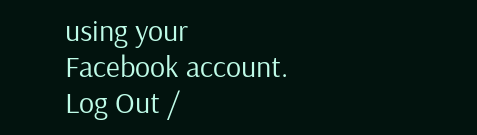using your Facebook account. Log Out /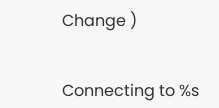Change )


Connecting to %s